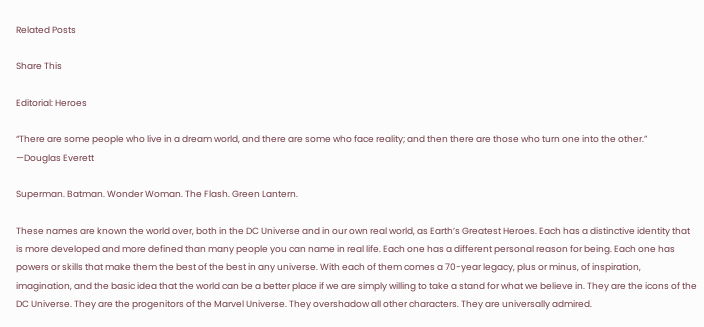Related Posts

Share This

Editorial: Heroes

“There are some people who live in a dream world, and there are some who face reality; and then there are those who turn one into the other.”
—Douglas Everett

Superman. Batman. Wonder Woman. The Flash. Green Lantern.

These names are known the world over, both in the DC Universe and in our own real world, as Earth’s Greatest Heroes. Each has a distinctive identity that is more developed and more defined than many people you can name in real life. Each one has a different personal reason for being. Each one has powers or skills that make them the best of the best in any universe. With each of them comes a 70-year legacy, plus or minus, of inspiration, imagination, and the basic idea that the world can be a better place if we are simply willing to take a stand for what we believe in. They are the icons of the DC Universe. They are the progenitors of the Marvel Universe. They overshadow all other characters. They are universally admired.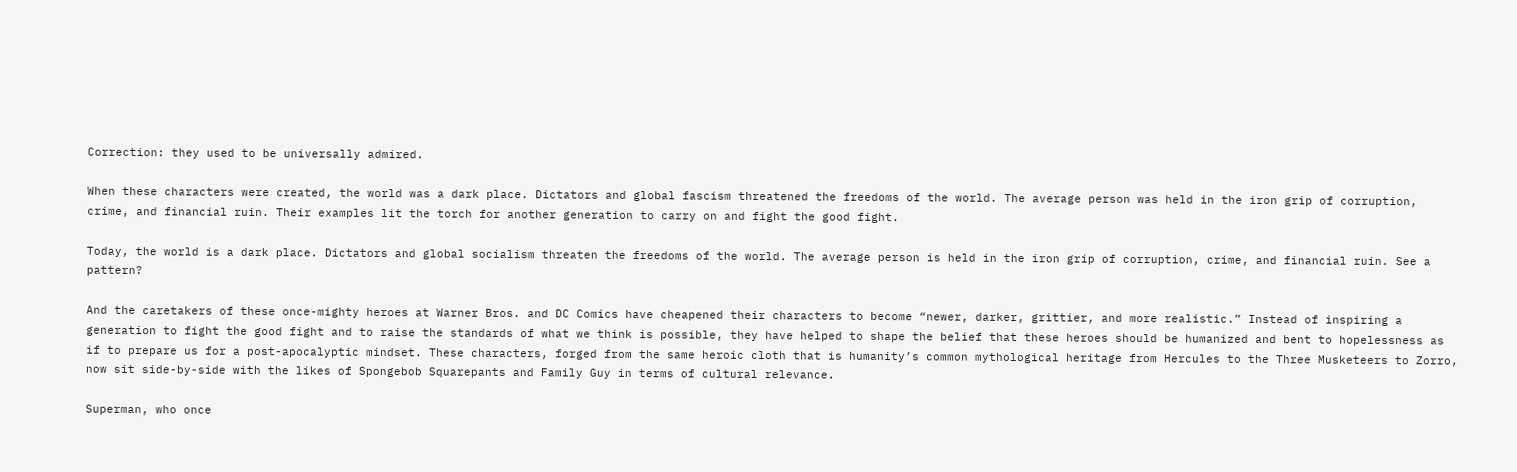Correction: they used to be universally admired.

When these characters were created, the world was a dark place. Dictators and global fascism threatened the freedoms of the world. The average person was held in the iron grip of corruption, crime, and financial ruin. Their examples lit the torch for another generation to carry on and fight the good fight.

Today, the world is a dark place. Dictators and global socialism threaten the freedoms of the world. The average person is held in the iron grip of corruption, crime, and financial ruin. See a pattern?

And the caretakers of these once-mighty heroes at Warner Bros. and DC Comics have cheapened their characters to become “newer, darker, grittier, and more realistic.” Instead of inspiring a generation to fight the good fight and to raise the standards of what we think is possible, they have helped to shape the belief that these heroes should be humanized and bent to hopelessness as if to prepare us for a post-apocalyptic mindset. These characters, forged from the same heroic cloth that is humanity’s common mythological heritage from Hercules to the Three Musketeers to Zorro, now sit side-by-side with the likes of Spongebob Squarepants and Family Guy in terms of cultural relevance.

Superman, who once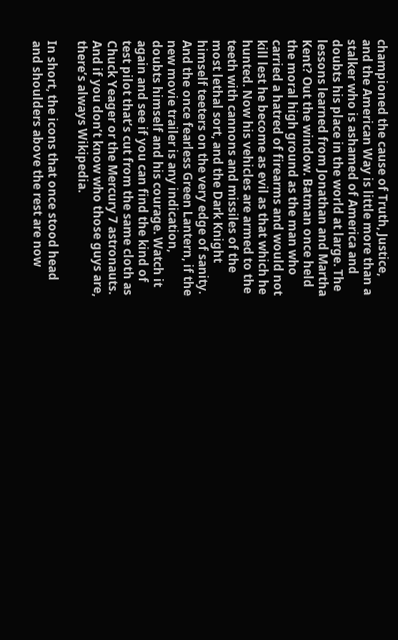championed the cause of Truth, Justice, and the American Way is little more than a stalker who is ashamed of America and doubts his place in the world at large. The lessons learned from Jonathan and Martha Kent? Out the window. Batman once held the moral high ground as the man who carried a hatred of firearms and would not kill lest he become as evil as that which he hunted. Now his vehicles are armed to the teeth with cannons and missiles of the most lethal sort, and the Dark Knight himself teeters on the very edge of sanity. And the once fearless Green Lantern, if the new movie trailer is any indication, doubts himself and his courage. Watch it again and see if you can find the kind of test pilot that’s cut from the same cloth as Chuck Yeager or the Mercury 7 astronauts. And if you don’t know who those guys are, there’s always Wikipedia.

In short, the icons that once stood head and shoulders above the rest are now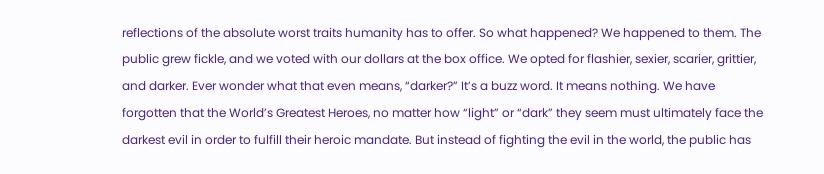reflections of the absolute worst traits humanity has to offer. So what happened? We happened to them. The public grew fickle, and we voted with our dollars at the box office. We opted for flashier, sexier, scarier, grittier, and darker. Ever wonder what that even means, “darker?” It’s a buzz word. It means nothing. We have forgotten that the World’s Greatest Heroes, no matter how “light” or “dark” they seem must ultimately face the darkest evil in order to fulfill their heroic mandate. But instead of fighting the evil in the world, the public has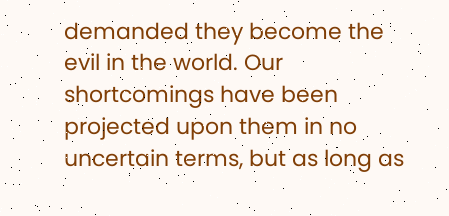demanded they become the evil in the world. Our shortcomings have been projected upon them in no uncertain terms, but as long as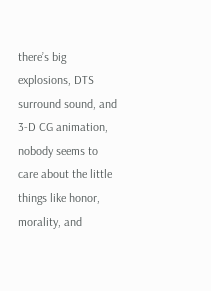there’s big explosions, DTS surround sound, and 3-D CG animation, nobody seems to care about the little things like honor, morality, and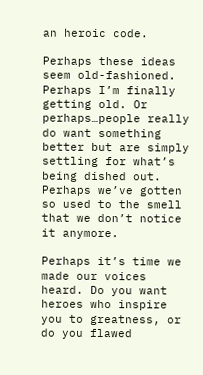an heroic code.

Perhaps these ideas seem old-fashioned. Perhaps I’m finally getting old. Or perhaps…people really do want something better but are simply settling for what’s being dished out. Perhaps we’ve gotten so used to the smell that we don’t notice it anymore.

Perhaps it’s time we made our voices heard. Do you want heroes who inspire you to greatness, or do you flawed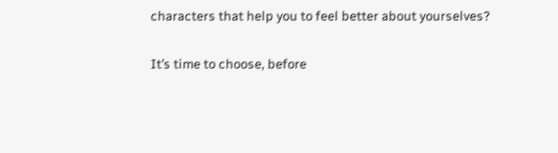characters that help you to feel better about yourselves?

It’s time to choose, before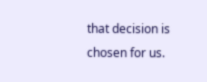that decision is chosen for us.